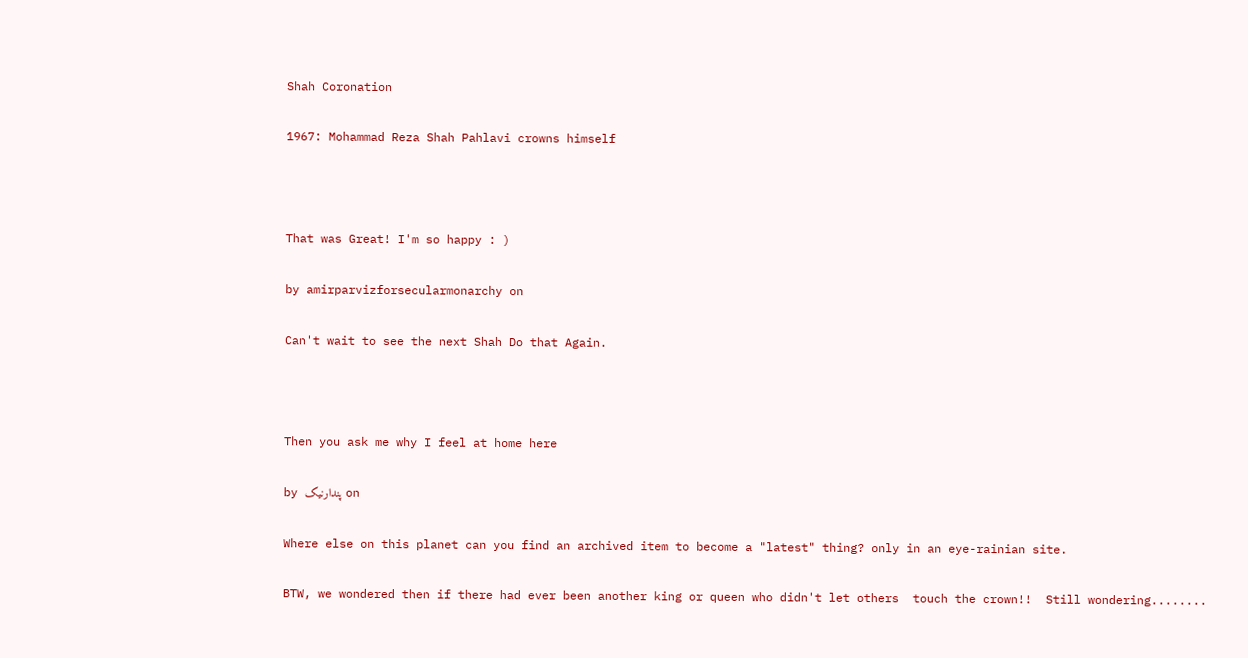Shah Coronation

1967: Mohammad Reza Shah Pahlavi crowns himself



That was Great! I'm so happy : )

by amirparvizforsecularmonarchy on

Can't wait to see the next Shah Do that Again.



Then you ask me why I feel at home here

by پندارنیک on

Where else on this planet can you find an archived item to become a "latest" thing? only in an eye-rainian site.

BTW, we wondered then if there had ever been another king or queen who didn't let others  touch the crown!!  Still wondering........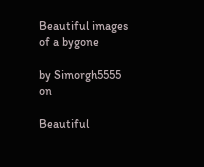Beautiful images of a bygone

by Simorgh5555 on

Beautiful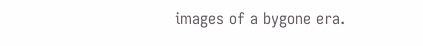images of a bygone era.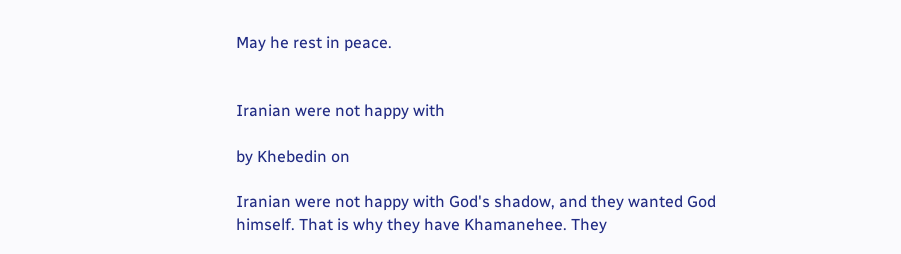May he rest in peace.


Iranian were not happy with

by Khebedin on

Iranian were not happy with God's shadow, and they wanted God himself. That is why they have Khamanehee. They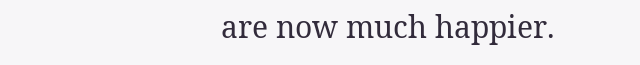are now much happier.